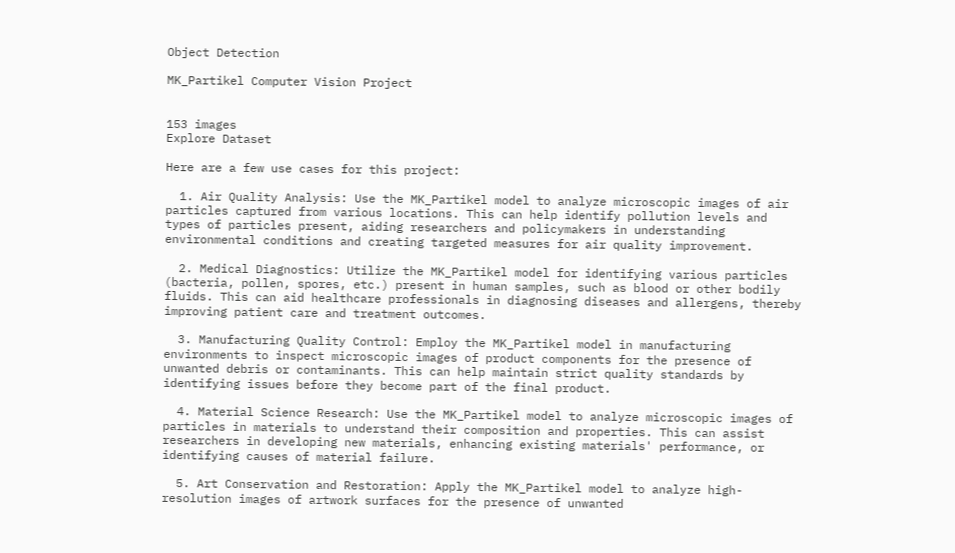Object Detection

MK_Partikel Computer Vision Project


153 images
Explore Dataset

Here are a few use cases for this project:

  1. Air Quality Analysis: Use the MK_Partikel model to analyze microscopic images of air particles captured from various locations. This can help identify pollution levels and types of particles present, aiding researchers and policymakers in understanding environmental conditions and creating targeted measures for air quality improvement.

  2. Medical Diagnostics: Utilize the MK_Partikel model for identifying various particles (bacteria, pollen, spores, etc.) present in human samples, such as blood or other bodily fluids. This can aid healthcare professionals in diagnosing diseases and allergens, thereby improving patient care and treatment outcomes.

  3. Manufacturing Quality Control: Employ the MK_Partikel model in manufacturing environments to inspect microscopic images of product components for the presence of unwanted debris or contaminants. This can help maintain strict quality standards by identifying issues before they become part of the final product.

  4. Material Science Research: Use the MK_Partikel model to analyze microscopic images of particles in materials to understand their composition and properties. This can assist researchers in developing new materials, enhancing existing materials' performance, or identifying causes of material failure.

  5. Art Conservation and Restoration: Apply the MK_Partikel model to analyze high-resolution images of artwork surfaces for the presence of unwanted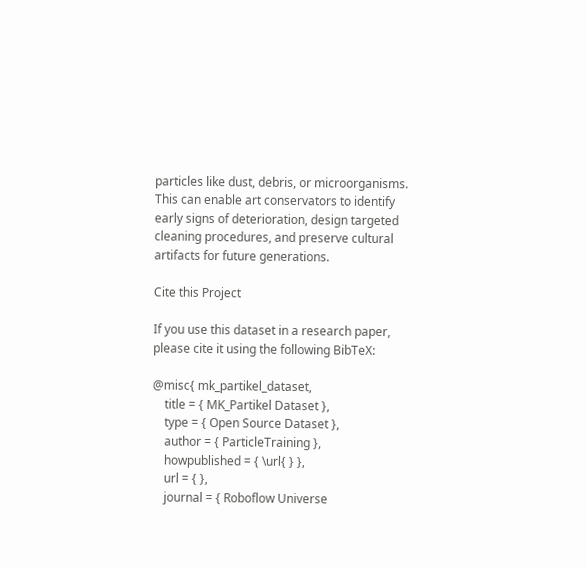particles like dust, debris, or microorganisms. This can enable art conservators to identify early signs of deterioration, design targeted cleaning procedures, and preserve cultural artifacts for future generations.

Cite this Project

If you use this dataset in a research paper, please cite it using the following BibTeX:

@misc{ mk_partikel_dataset,
    title = { MK_Partikel Dataset },
    type = { Open Source Dataset },
    author = { ParticleTraining },
    howpublished = { \url{ } },
    url = { },
    journal = { Roboflow Universe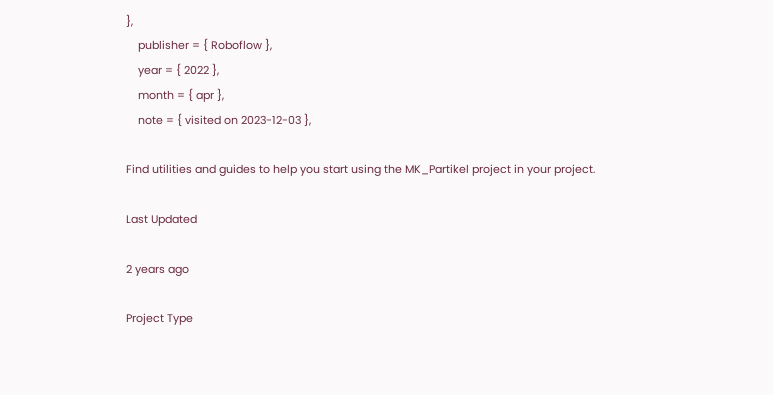},
    publisher = { Roboflow },
    year = { 2022 },
    month = { apr },
    note = { visited on 2023-12-03 },

Find utilities and guides to help you start using the MK_Partikel project in your project.

Last Updated

2 years ago

Project Type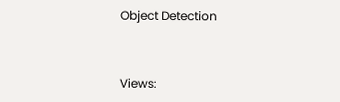Object Detection



Views: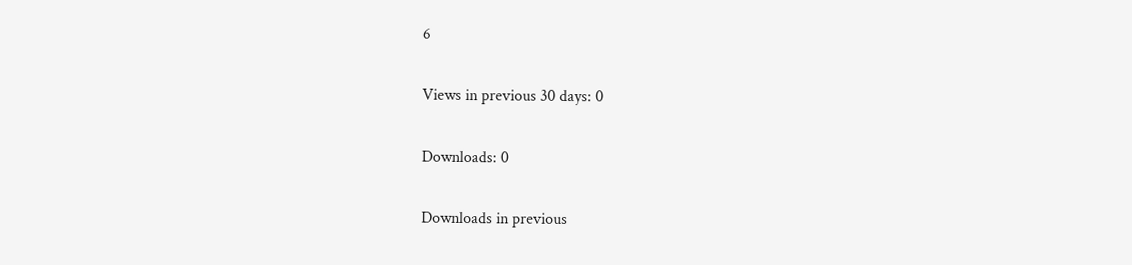6

Views in previous 30 days: 0

Downloads: 0

Downloads in previous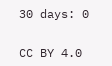30 days: 0


CC BY 4.0